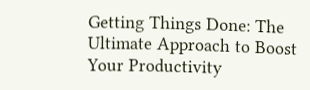Getting Things Done: The Ultimate Approach to Boost Your Productivity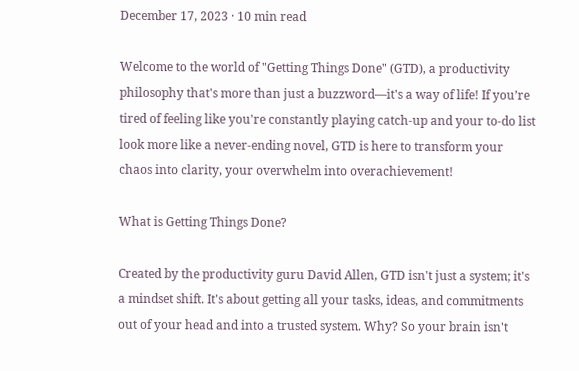December 17, 2023 · 10 min read

Welcome to the world of "Getting Things Done" (GTD), a productivity philosophy that's more than just a buzzword—it's a way of life! If you’re tired of feeling like you're constantly playing catch-up and your to-do list look more like a never-ending novel, GTD is here to transform your chaos into clarity, your overwhelm into overachievement!

What is Getting Things Done?

Created by the productivity guru David Allen, GTD isn't just a system; it's a mindset shift. It's about getting all your tasks, ideas, and commitments out of your head and into a trusted system. Why? So your brain isn't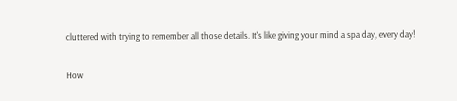cluttered with trying to remember all those details. It's like giving your mind a spa day, every day!

How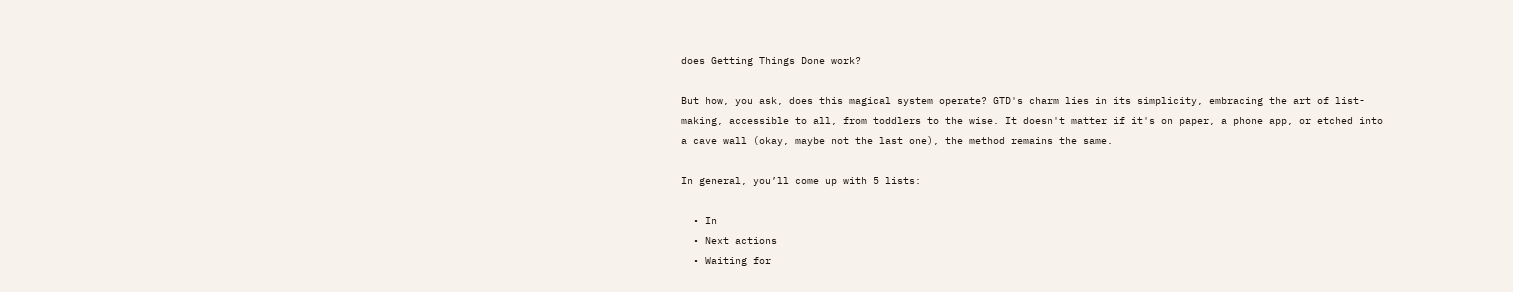does Getting Things Done work?

But how, you ask, does this magical system operate? GTD's charm lies in its simplicity, embracing the art of list-making, accessible to all, from toddlers to the wise. It doesn't matter if it's on paper, a phone app, or etched into a cave wall (okay, maybe not the last one), the method remains the same.

In general, you’ll come up with 5 lists:

  • In
  • Next actions
  • Waiting for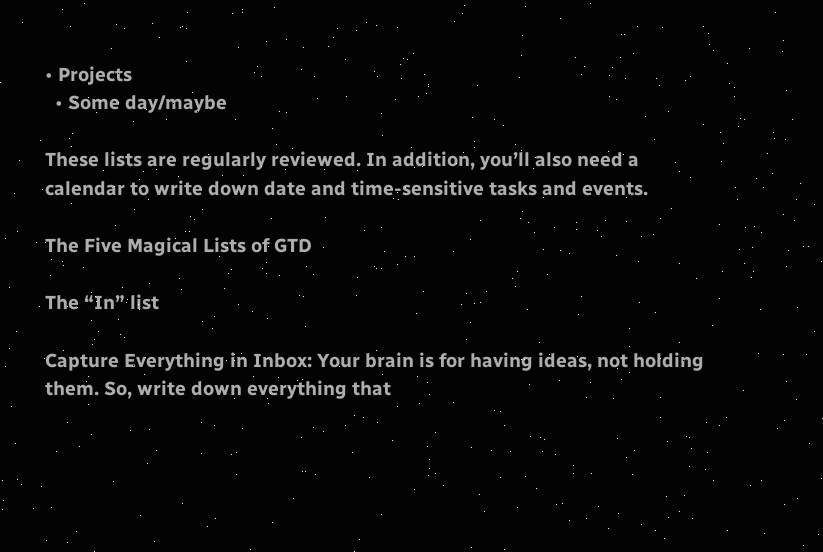• Projects
  • Some day/maybe

These lists are regularly reviewed. In addition, you’ll also need a calendar to write down date and time-sensitive tasks and events.

The Five Magical Lists of GTD

The “In” list

Capture Everything in Inbox: Your brain is for having ideas, not holding them. So, write down everything that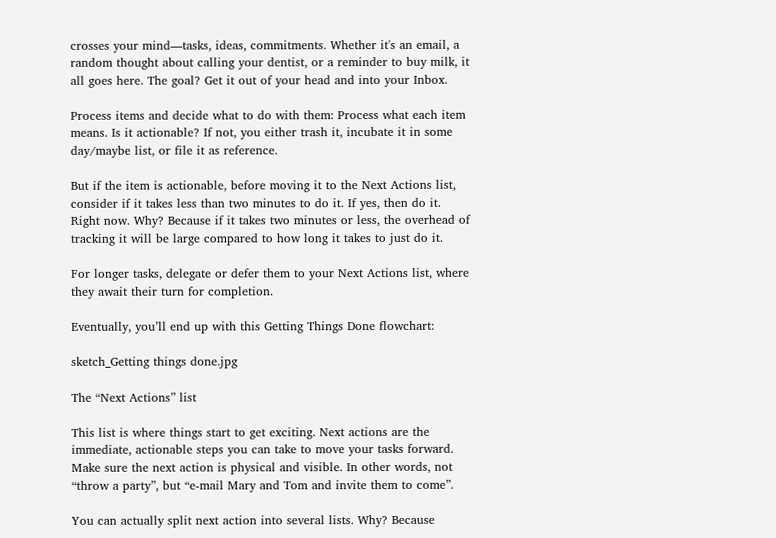crosses your mind—tasks, ideas, commitments. Whether it's an email, a random thought about calling your dentist, or a reminder to buy milk, it all goes here. The goal? Get it out of your head and into your Inbox.

Process items and decide what to do with them: Process what each item means. Is it actionable? If not, you either trash it, incubate it in some day/maybe list, or file it as reference.

But if the item is actionable, before moving it to the Next Actions list, consider if it takes less than two minutes to do it. If yes, then do it. Right now. Why? Because if it takes two minutes or less, the overhead of tracking it will be large compared to how long it takes to just do it.

For longer tasks, delegate or defer them to your Next Actions list, where they await their turn for completion.

Eventually, you’ll end up with this Getting Things Done flowchart:

sketch_Getting things done.jpg

The “Next Actions” list

This list is where things start to get exciting. Next actions are the immediate, actionable steps you can take to move your tasks forward. Make sure the next action is physical and visible. In other words, not “throw a party”, but “e-mail Mary and Tom and invite them to come”.

You can actually split next action into several lists. Why? Because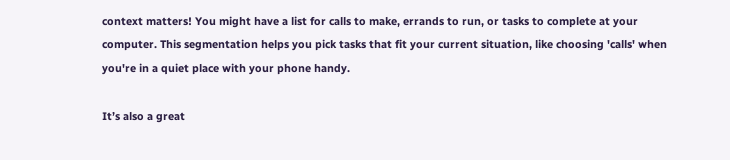context matters! You might have a list for calls to make, errands to run, or tasks to complete at your computer. This segmentation helps you pick tasks that fit your current situation, like choosing 'calls' when you're in a quiet place with your phone handy.

It’s also a great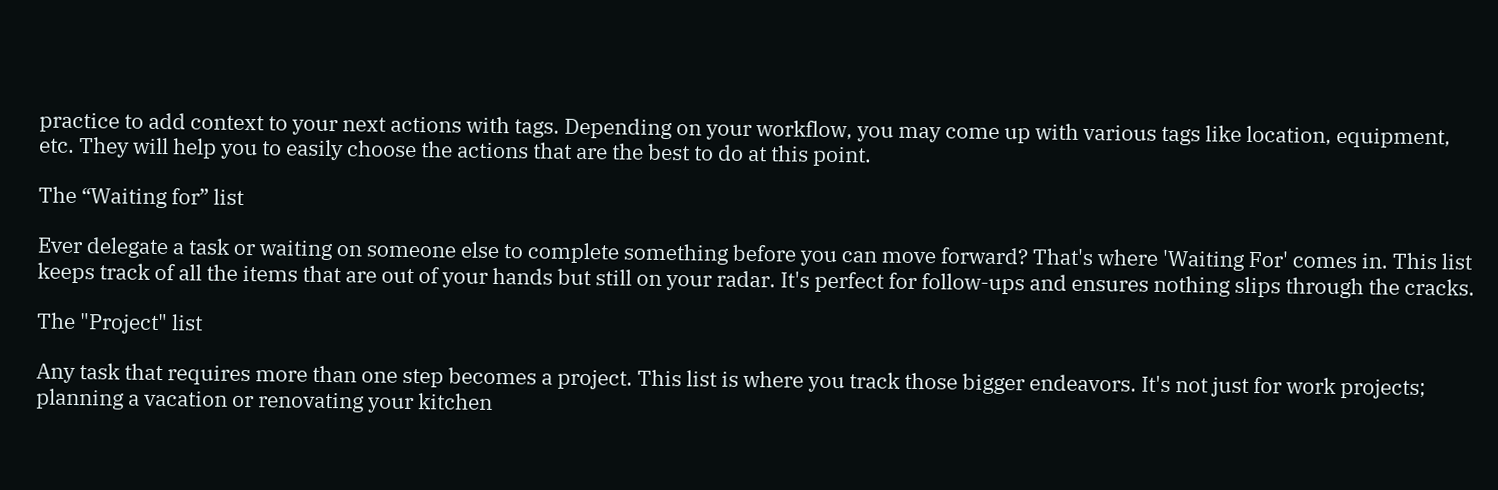practice to add context to your next actions with tags. Depending on your workflow, you may come up with various tags like location, equipment, etc. They will help you to easily choose the actions that are the best to do at this point.

The “Waiting for” list

Ever delegate a task or waiting on someone else to complete something before you can move forward? That's where 'Waiting For' comes in. This list keeps track of all the items that are out of your hands but still on your radar. It's perfect for follow-ups and ensures nothing slips through the cracks.

The "Project" list

Any task that requires more than one step becomes a project. This list is where you track those bigger endeavors. It's not just for work projects; planning a vacation or renovating your kitchen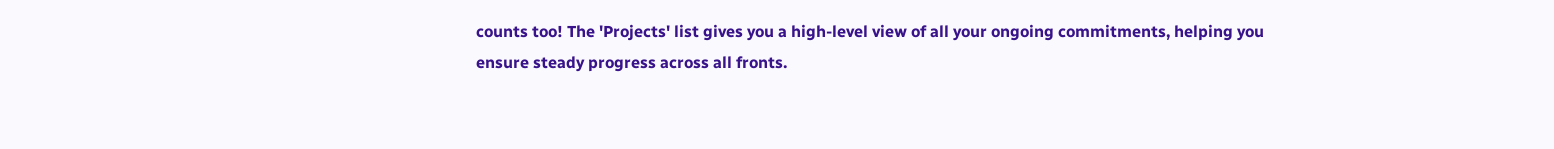counts too! The 'Projects' list gives you a high-level view of all your ongoing commitments, helping you ensure steady progress across all fronts.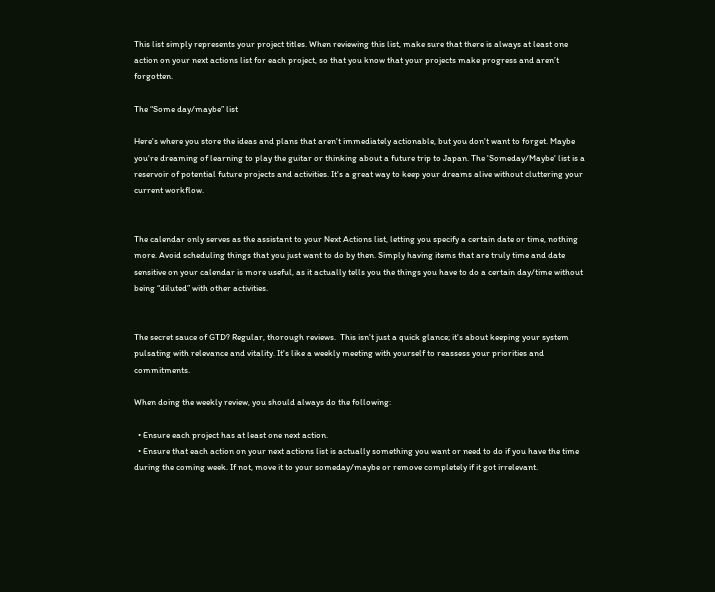This list simply represents your project titles. When reviewing this list, make sure that there is always at least one action on your next actions list for each project, so that you know that your projects make progress and aren’t forgotten.

The “Some day/maybe” list

Here's where you store the ideas and plans that aren't immediately actionable, but you don't want to forget. Maybe you're dreaming of learning to play the guitar or thinking about a future trip to Japan. The 'Someday/Maybe' list is a reservoir of potential future projects and activities. It's a great way to keep your dreams alive without cluttering your current workflow.


The calendar only serves as the assistant to your Next Actions list, letting you specify a certain date or time, nothing more. Avoid scheduling things that you just want to do by then. Simply having items that are truly time and date sensitive on your calendar is more useful, as it actually tells you the things you have to do a certain day/time without being “diluted” with other activities.


The secret sauce of GTD? Regular, thorough reviews.  This isn't just a quick glance; it's about keeping your system pulsating with relevance and vitality. It's like a weekly meeting with yourself to reassess your priorities and commitments.

When doing the weekly review, you should always do the following:

  • Ensure each project has at least one next action.
  • Ensure that each action on your next actions list is actually something you want or need to do if you have the time during the coming week. If not, move it to your someday/maybe or remove completely if it got irrelevant.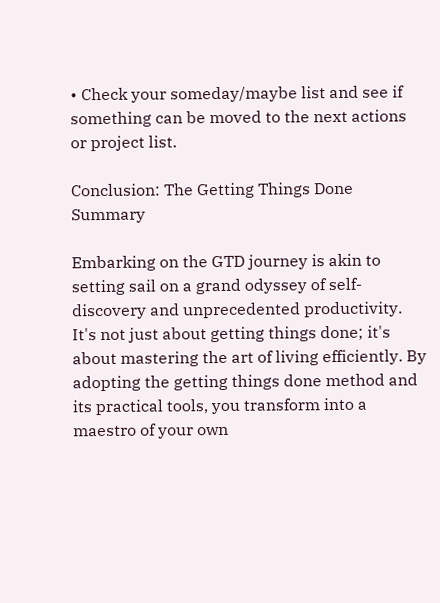• Check your someday/maybe list and see if something can be moved to the next actions or project list.

Conclusion: The Getting Things Done Summary

Embarking on the GTD journey is akin to setting sail on a grand odyssey of self-discovery and unprecedented productivity. It's not just about getting things done; it's about mastering the art of living efficiently. By adopting the getting things done method and its practical tools, you transform into a maestro of your own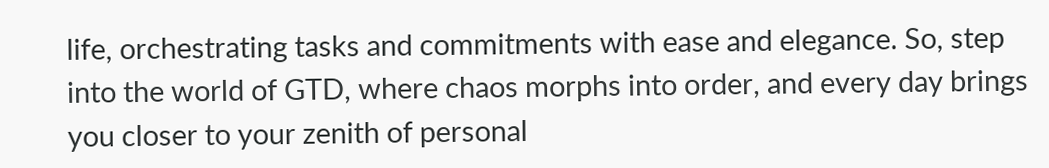life, orchestrating tasks and commitments with ease and elegance. So, step into the world of GTD, where chaos morphs into order, and every day brings you closer to your zenith of personal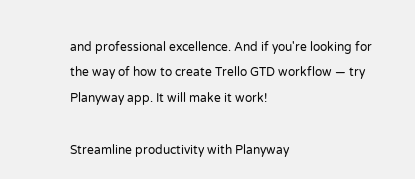and professional excellence. And if you're looking for the way of how to create Trello GTD workflow — try Planyway app. It will make it work!

Streamline productivity with Planyway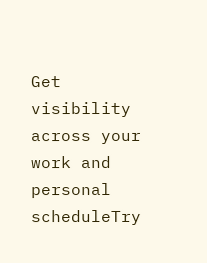Get visibility across your work and personal scheduleTry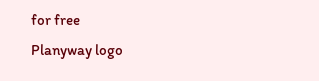for free
Planyway logo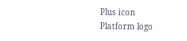Plus icon
Platform logo